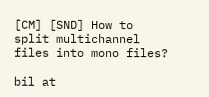[CM] [SND] How to split multichannel files into mono files?

bil at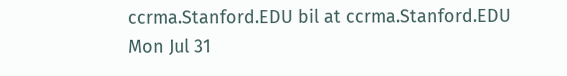ccrma.Stanford.EDU bil at ccrma.Stanford.EDU
Mon Jul 31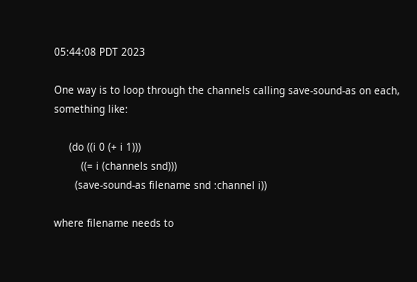05:44:08 PDT 2023

One way is to loop through the channels calling save-sound-as on each,
something like:

     (do ((i 0 (+ i 1)))
         ((= i (channels snd)))
       (save-sound-as filename snd :channel i))

where filename needs to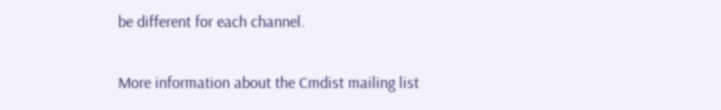be different for each channel.

More information about the Cmdist mailing list